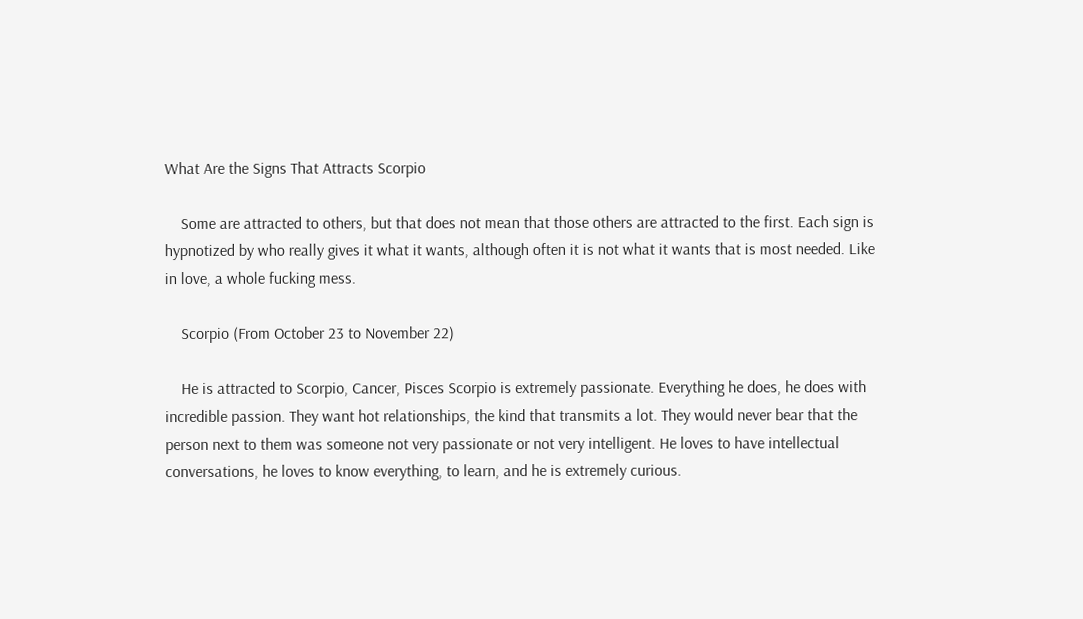What Are the Signs That Attracts Scorpio

    Some are attracted to others, but that does not mean that those others are attracted to the first. Each sign is hypnotized by who really gives it what it wants, although often it is not what it wants that is most needed. Like in love, a whole fucking mess.

    Scorpio (From October 23 to November 22)

    He is attracted to Scorpio, Cancer, Pisces Scorpio is extremely passionate. Everything he does, he does with incredible passion. They want hot relationships, the kind that transmits a lot. They would never bear that the person next to them was someone not very passionate or not very intelligent. He loves to have intellectual conversations, he loves to know everything, to learn, and he is extremely curious.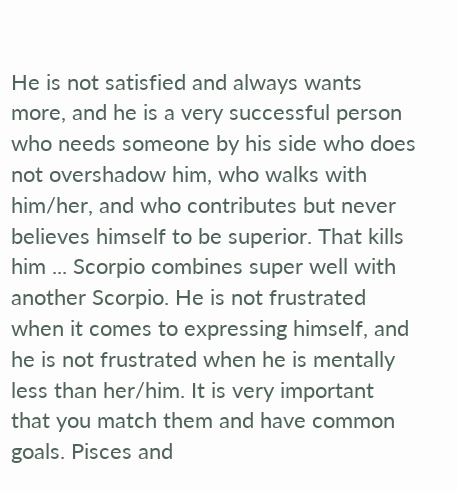He is not satisfied and always wants more, and he is a very successful person who needs someone by his side who does not overshadow him, who walks with him/her, and who contributes but never believes himself to be superior. That kills him ... Scorpio combines super well with another Scorpio. He is not frustrated when it comes to expressing himself, and he is not frustrated when he is mentally less than her/him. It is very important that you match them and have common goals. Pisces and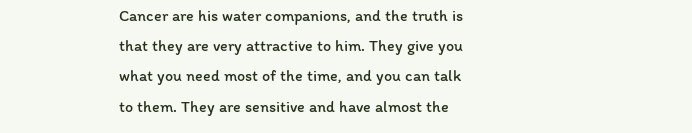Cancer are his water companions, and the truth is that they are very attractive to him. They give you what you need most of the time, and you can talk to them. They are sensitive and have almost the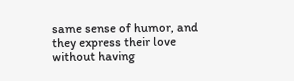same sense of humor, and they express their love without having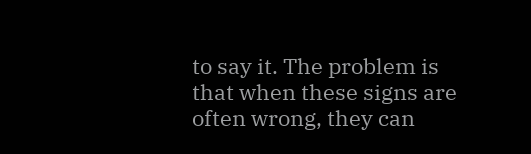to say it. The problem is that when these signs are often wrong, they can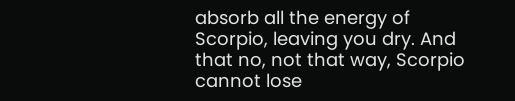absorb all the energy of Scorpio, leaving you dry. And that no, not that way, Scorpio cannot lose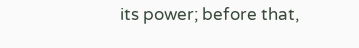its power; before that,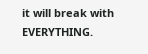it will break with EVERYTHING.